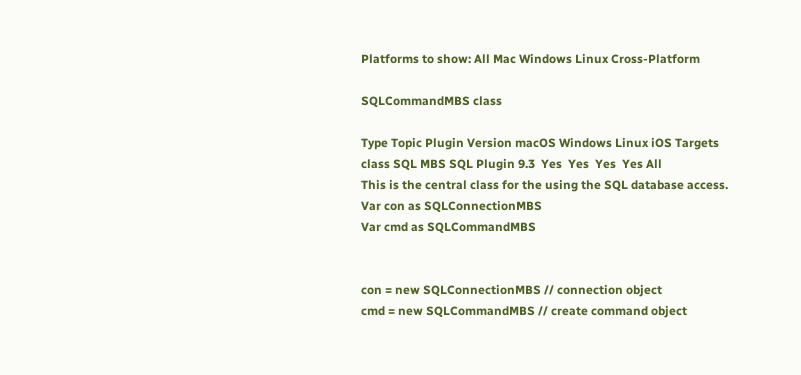Platforms to show: All Mac Windows Linux Cross-Platform

SQLCommandMBS class

Type Topic Plugin Version macOS Windows Linux iOS Targets
class SQL MBS SQL Plugin 9.3  Yes  Yes  Yes  Yes All
This is the central class for the using the SQL database access.
Var con as SQLConnectionMBS
Var cmd as SQLCommandMBS


con = new SQLConnectionMBS // connection object
cmd = new SQLCommandMBS // create command object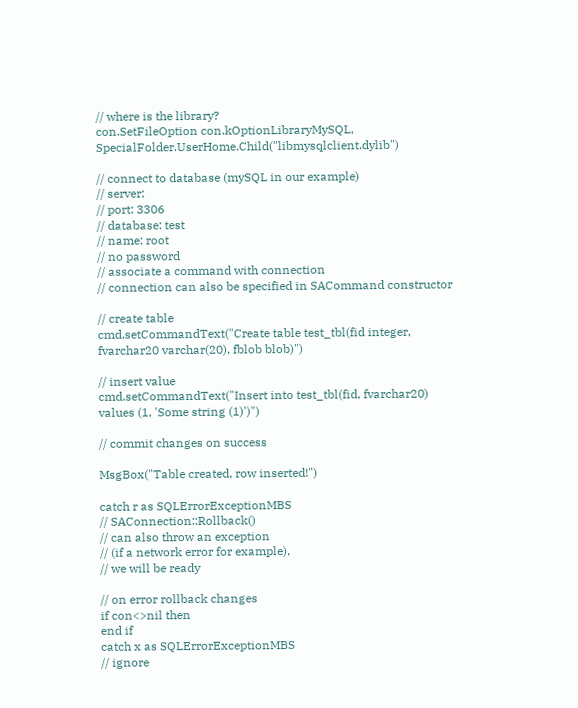// where is the library?
con.SetFileOption con.kOptionLibraryMySQL, SpecialFolder.UserHome.Child("libmysqlclient.dylib")

// connect to database (mySQL in our example)
// server:
// port: 3306
// database: test
// name: root
// no password
// associate a command with connection
// connection can also be specified in SACommand constructor

// create table
cmd.setCommandText("Create table test_tbl(fid integer, fvarchar20 varchar(20), fblob blob)")

// insert value
cmd.setCommandText("Insert into test_tbl(fid, fvarchar20) values (1, 'Some string (1)')")

// commit changes on success

MsgBox("Table created, row inserted!")

catch r as SQLErrorExceptionMBS
// SAConnection::Rollback()
// can also throw an exception
// (if a network error for example),
// we will be ready

// on error rollback changes
if con<>nil then
end if
catch x as SQLErrorExceptionMBS
// ignore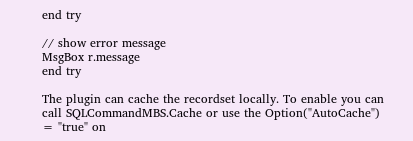end try

// show error message
MsgBox r.message
end try

The plugin can cache the recordset locally. To enable you can call SQLCommandMBS.Cache or use the Option("AutoCache") = "true" on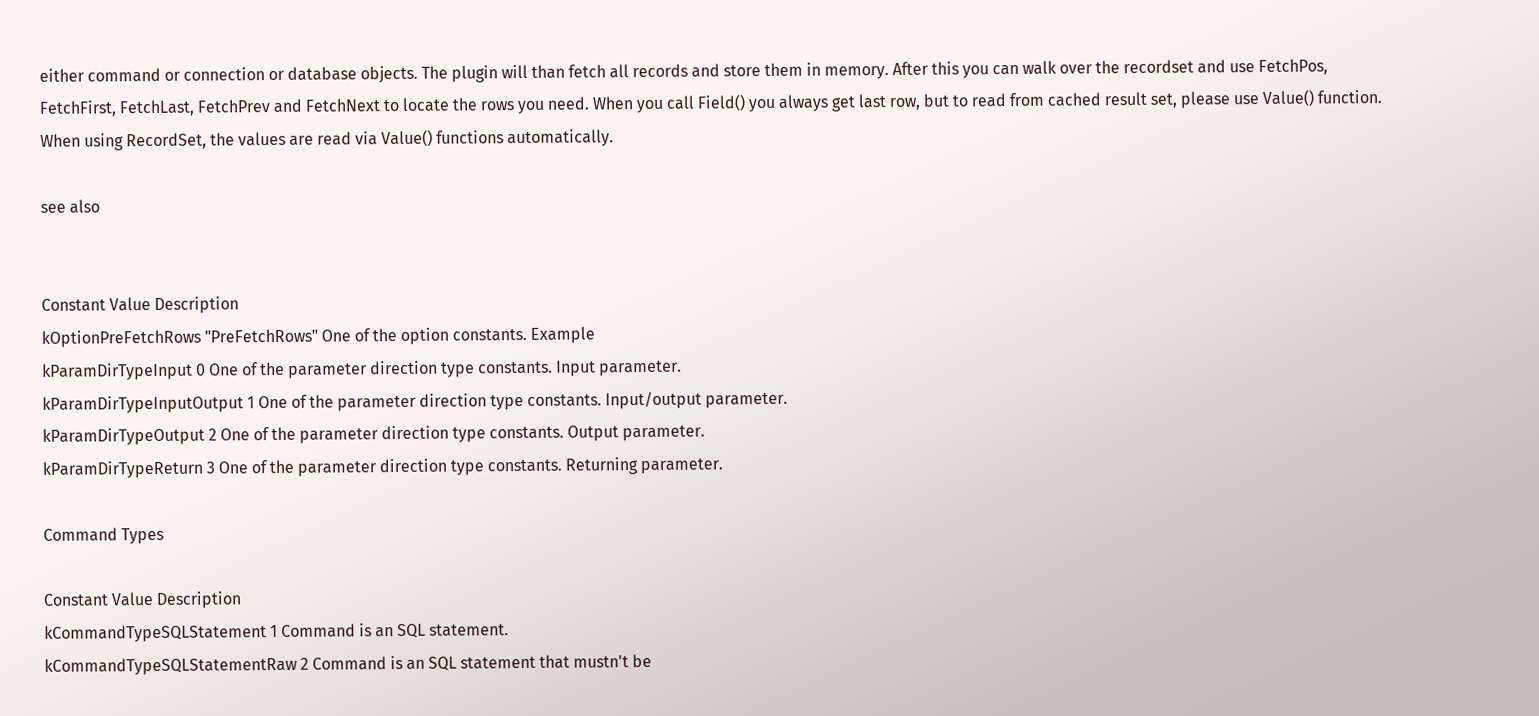either command or connection or database objects. The plugin will than fetch all records and store them in memory. After this you can walk over the recordset and use FetchPos, FetchFirst, FetchLast, FetchPrev and FetchNext to locate the rows you need. When you call Field() you always get last row, but to read from cached result set, please use Value() function. When using RecordSet, the values are read via Value() functions automatically.

see also


Constant Value Description
kOptionPreFetchRows "PreFetchRows" One of the option constants. Example
kParamDirTypeInput 0 One of the parameter direction type constants. Input parameter.
kParamDirTypeInputOutput 1 One of the parameter direction type constants. Input/output parameter.
kParamDirTypeOutput 2 One of the parameter direction type constants. Output parameter.
kParamDirTypeReturn 3 One of the parameter direction type constants. Returning parameter.

Command Types

Constant Value Description
kCommandTypeSQLStatement 1 Command is an SQL statement.
kCommandTypeSQLStatementRaw 2 Command is an SQL statement that mustn't be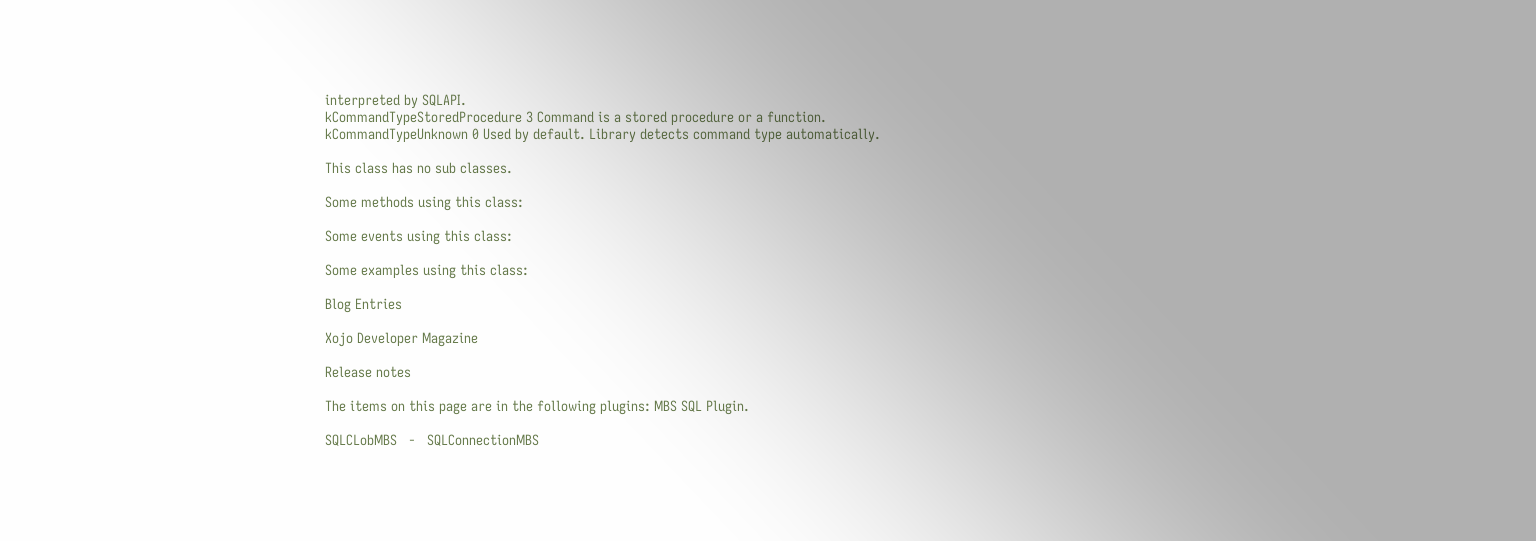interpreted by SQLAPI.
kCommandTypeStoredProcedure 3 Command is a stored procedure or a function.
kCommandTypeUnknown 0 Used by default. Library detects command type automatically.

This class has no sub classes.

Some methods using this class:

Some events using this class:

Some examples using this class:

Blog Entries

Xojo Developer Magazine

Release notes

The items on this page are in the following plugins: MBS SQL Plugin.

SQLCLobMBS   -   SQLConnectionMBS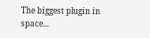The biggest plugin in space...